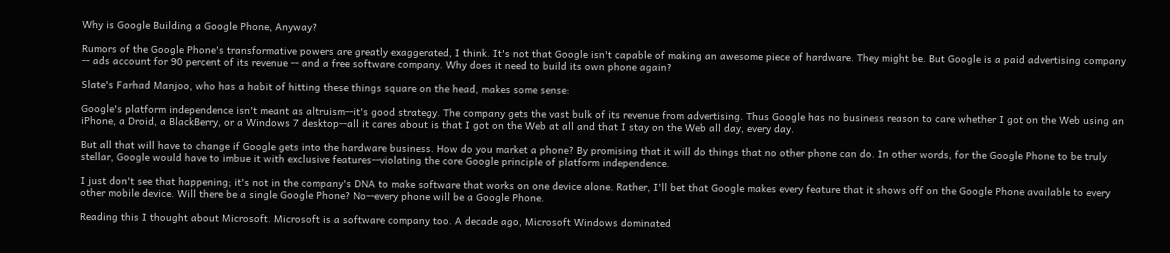Why is Google Building a Google Phone, Anyway?

Rumors of the Google Phone's transformative powers are greatly exaggerated, I think. It's not that Google isn't capable of making an awesome piece of hardware. They might be. But Google is a paid advertising company -- ads account for 90 percent of its revenue -- and a free software company. Why does it need to build its own phone again?

Slate's Farhad Manjoo, who has a habit of hitting these things square on the head, makes some sense:

Google's platform independence isn't meant as altruism--it's good strategy. The company gets the vast bulk of its revenue from advertising. Thus Google has no business reason to care whether I got on the Web using an iPhone, a Droid, a BlackBerry, or a Windows 7 desktop--all it cares about is that I got on the Web at all and that I stay on the Web all day, every day.

But all that will have to change if Google gets into the hardware business. How do you market a phone? By promising that it will do things that no other phone can do. In other words, for the Google Phone to be truly stellar, Google would have to imbue it with exclusive features--violating the core Google principle of platform independence.

I just don't see that happening; it's not in the company's DNA to make software that works on one device alone. Rather, I'll bet that Google makes every feature that it shows off on the Google Phone available to every other mobile device. Will there be a single Google Phone? No--every phone will be a Google Phone.

Reading this I thought about Microsoft. Microsoft is a software company too. A decade ago, Microsoft Windows dominated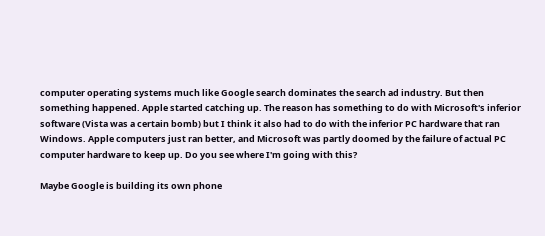computer operating systems much like Google search dominates the search ad industry. But then something happened. Apple started catching up. The reason has something to do with Microsoft's inferior software (Vista was a certain bomb) but I think it also had to do with the inferior PC hardware that ran Windows. Apple computers just ran better, and Microsoft was partly doomed by the failure of actual PC computer hardware to keep up. Do you see where I'm going with this?

Maybe Google is building its own phone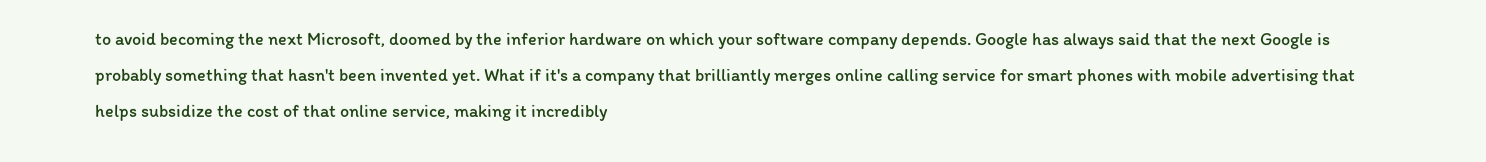to avoid becoming the next Microsoft, doomed by the inferior hardware on which your software company depends. Google has always said that the next Google is probably something that hasn't been invented yet. What if it's a company that brilliantly merges online calling service for smart phones with mobile advertising that helps subsidize the cost of that online service, making it incredibly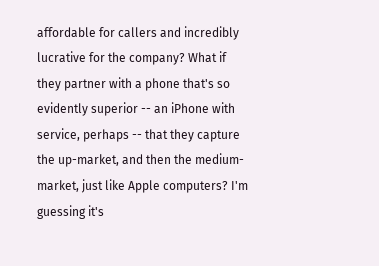affordable for callers and incredibly lucrative for the company? What if they partner with a phone that's so evidently superior -- an iPhone with service, perhaps -- that they capture the up-market, and then the medium-market, just like Apple computers? I'm guessing it's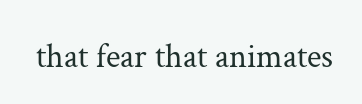that fear that animates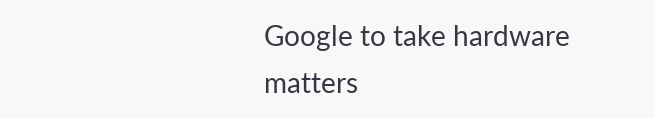Google to take hardware matters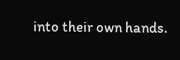into their own hands.